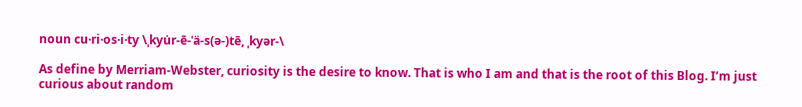noun cu·ri·os·i·ty \ˌkyu̇r-ē-ˈä-s(ə-)tē, ˌkyər-\

As define by Merriam-Webster, curiosity is the desire to know. That is who I am and that is the root of this Blog. I’m just curious about random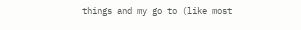things and my go to (like most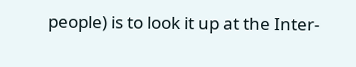people) is to look it up at the Inter-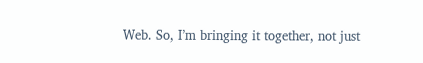Web. So, I’m bringing it together, not just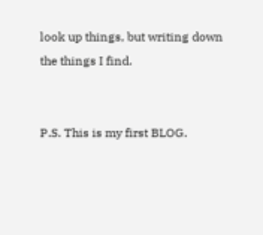look up things, but writing down the things I find.


P.S. This is my first BLOG.